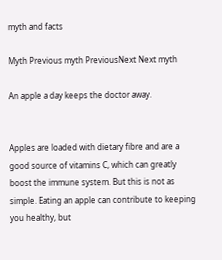myth and facts

Myth Previous myth PreviousNext Next myth

An apple a day keeps the doctor away.


Apples are loaded with dietary fibre and are a good source of vitamins C, which can greatly boost the immune system. But this is not as simple. Eating an apple can contribute to keeping you healthy, but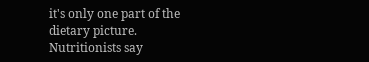it's only one part of the dietary picture. Nutritionists say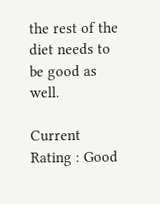the rest of the diet needs to be good as well.

Current Rating : Good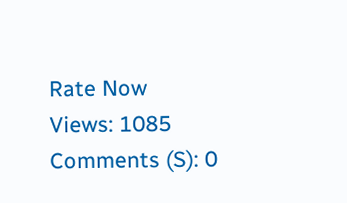Rate Now
Views: 1085
Comments (S): 0